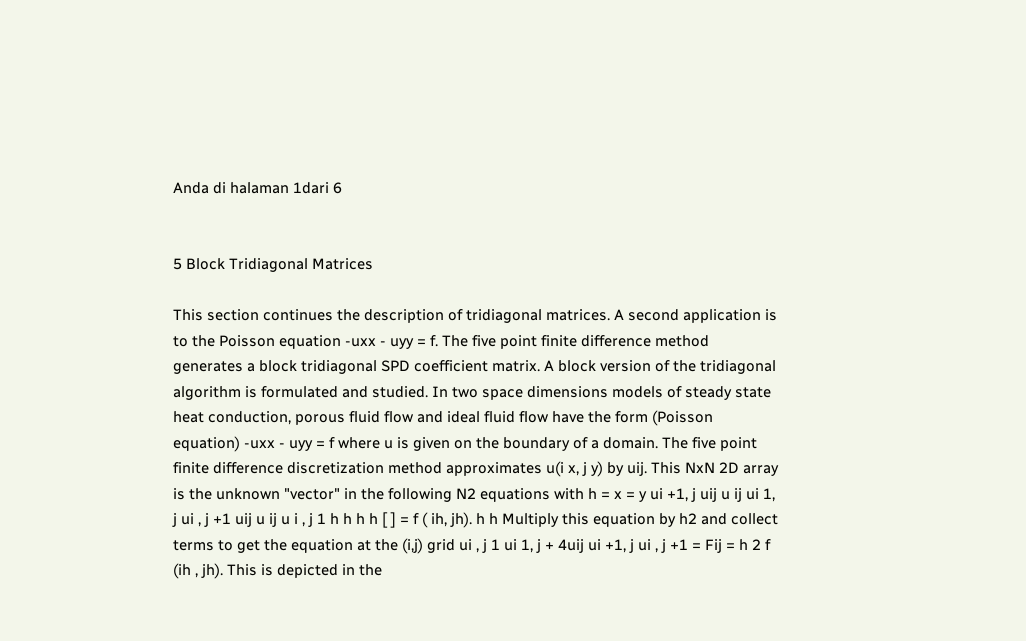Anda di halaman 1dari 6


5 Block Tridiagonal Matrices

This section continues the description of tridiagonal matrices. A second application is to the Poisson equation -uxx - uyy = f. The five point finite difference method generates a block tridiagonal SPD coefficient matrix. A block version of the tridiagonal algorithm is formulated and studied. In two space dimensions models of steady state heat conduction, porous fluid flow and ideal fluid flow have the form (Poisson equation) -uxx - uyy = f where u is given on the boundary of a domain. The five point finite difference discretization method approximates u(i x, j y) by uij. This NxN 2D array is the unknown "vector" in the following N2 equations with h = x = y ui +1, j uij u ij ui 1, j ui , j +1 uij u ij u i , j 1 h h h h [ ] = f ( ih, jh). h h Multiply this equation by h2 and collect terms to get the equation at the (i,j) grid ui , j 1 ui 1, j + 4uij ui +1, j ui , j +1 = Fij = h 2 f (ih , jh). This is depicted in the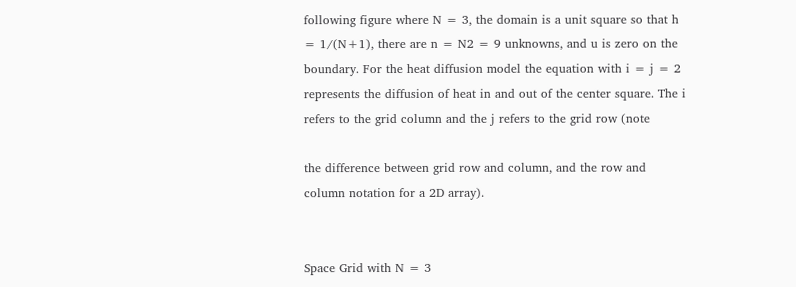following figure where N = 3, the domain is a unit square so that h = 1/(N+1), there are n = N2 = 9 unknowns, and u is zero on the boundary. For the heat diffusion model the equation with i = j = 2 represents the diffusion of heat in and out of the center square. The i refers to the grid column and the j refers to the grid row (note

the difference between grid row and column, and the row and column notation for a 2D array).


Space Grid with N = 3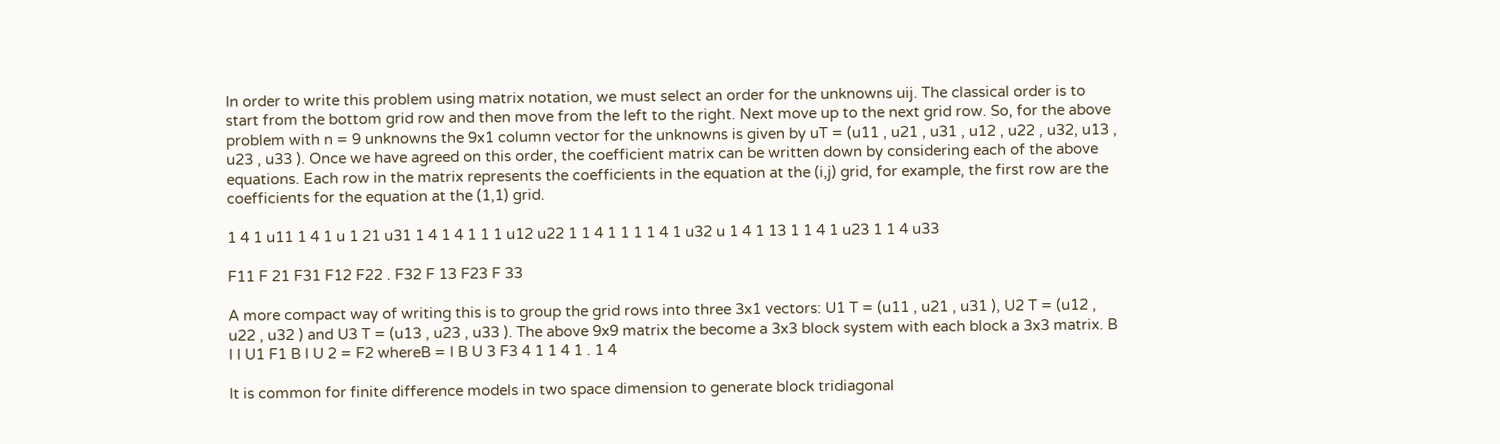In order to write this problem using matrix notation, we must select an order for the unknowns uij. The classical order is to start from the bottom grid row and then move from the left to the right. Next move up to the next grid row. So, for the above problem with n = 9 unknowns the 9x1 column vector for the unknowns is given by uT = (u11 , u21 , u31 , u12 , u22 , u32, u13 , u23 , u33 ). Once we have agreed on this order, the coefficient matrix can be written down by considering each of the above equations. Each row in the matrix represents the coefficients in the equation at the (i,j) grid, for example, the first row are the coefficients for the equation at the (1,1) grid.

1 4 1 u11 1 4 1 u 1 21 u31 1 4 1 4 1 1 1 u12 u22 1 1 4 1 1 1 1 4 1 u32 u 1 4 1 13 1 1 4 1 u23 1 1 4 u33

F11 F 21 F31 F12 F22 . F32 F 13 F23 F 33

A more compact way of writing this is to group the grid rows into three 3x1 vectors: U1 T = (u11 , u21 , u31 ), U2 T = (u12 , u22 , u32 ) and U3 T = (u13 , u23 , u33 ). The above 9x9 matrix the become a 3x3 block system with each block a 3x3 matrix. B I I U1 F1 B I U 2 = F2 whereB = I B U 3 F3 4 1 1 4 1 . 1 4

It is common for finite difference models in two space dimension to generate block tridiagonal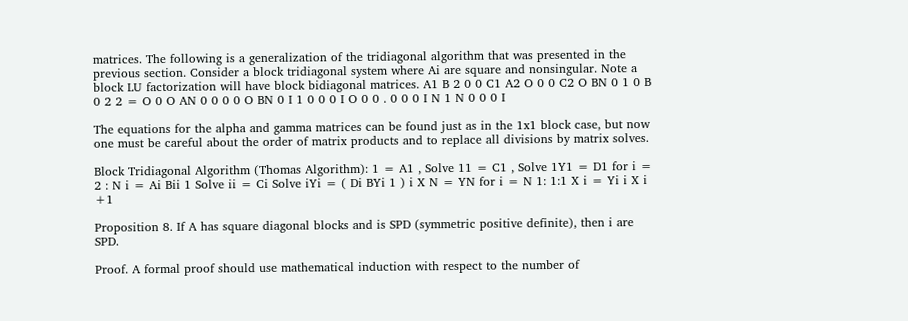matrices. The following is a generalization of the tridiagonal algorithm that was presented in the previous section. Consider a block tridiagonal system where Ai are square and nonsingular. Note a block LU factorization will have block bidiagonal matrices. A1 B 2 0 0 C1 A2 O 0 0 C2 O BN 0 1 0 B 0 2 2 = O 0 O AN 0 0 0 0 O BN 0 I 1 0 0 0 I O 0 0 . 0 0 0 I N 1 N 0 0 0 I

The equations for the alpha and gamma matrices can be found just as in the 1x1 block case, but now one must be careful about the order of matrix products and to replace all divisions by matrix solves.

Block Tridiagonal Algorithm (Thomas Algorithm): 1 = A1 , Solve 11 = C1 , Solve 1Y1 = D1 for i = 2 : N i = Ai Bii 1 Solve ii = Ci Solve iYi = ( Di BYi 1 ) i X N = YN for i = N 1: 1:1 X i = Yi i X i +1

Proposition 8. If A has square diagonal blocks and is SPD (symmetric positive definite), then i are SPD.

Proof. A formal proof should use mathematical induction with respect to the number of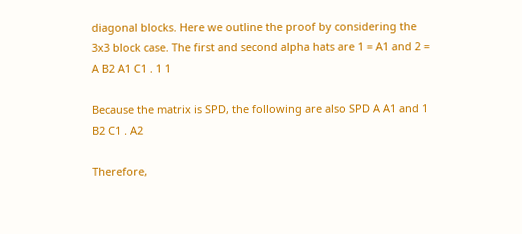diagonal blocks. Here we outline the proof by considering the 3x3 block case. The first and second alpha hats are 1 = A1 and 2 = A B2 A1 C1 . 1 1

Because the matrix is SPD, the following are also SPD A A1 and 1 B2 C1 . A2

Therefore,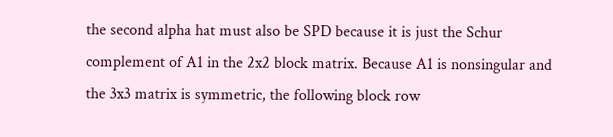the second alpha hat must also be SPD because it is just the Schur complement of A1 in the 2x2 block matrix. Because A1 is nonsingular and the 3x3 matrix is symmetric, the following block row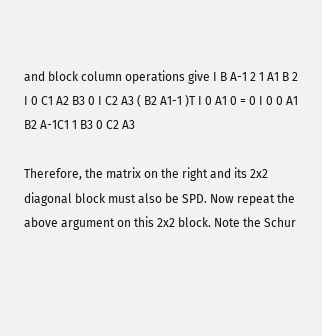and block column operations give I B A-1 2 1 A1 B 2 I 0 C1 A2 B3 0 I C2 A3 ( B2 A1-1 )T I 0 A1 0 = 0 I 0 0 A1 B2 A-1C1 1 B3 0 C2 A3

Therefore, the matrix on the right and its 2x2 diagonal block must also be SPD. Now repeat the above argument on this 2x2 block. Note the Schur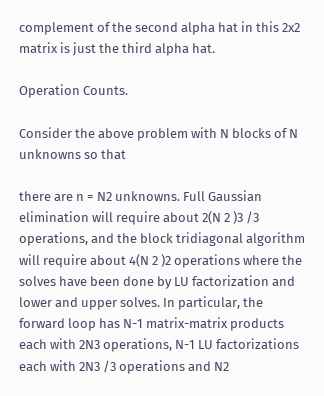complement of the second alpha hat in this 2x2 matrix is just the third alpha hat.

Operation Counts.

Consider the above problem with N blocks of N unknowns so that

there are n = N2 unknowns. Full Gaussian elimination will require about 2(N 2 )3 /3 operations, and the block tridiagonal algorithm will require about 4(N 2 )2 operations where the solves have been done by LU factorization and lower and upper solves. In particular, the forward loop has N-1 matrix-matrix products each with 2N3 operations, N-1 LU factorizations each with 2N3 /3 operations and N2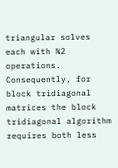triangular solves each with N2 operations. Consequently, for block tridiagonal matrices the block tridiagonal algorithm requires both less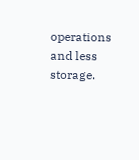operations and less storage.